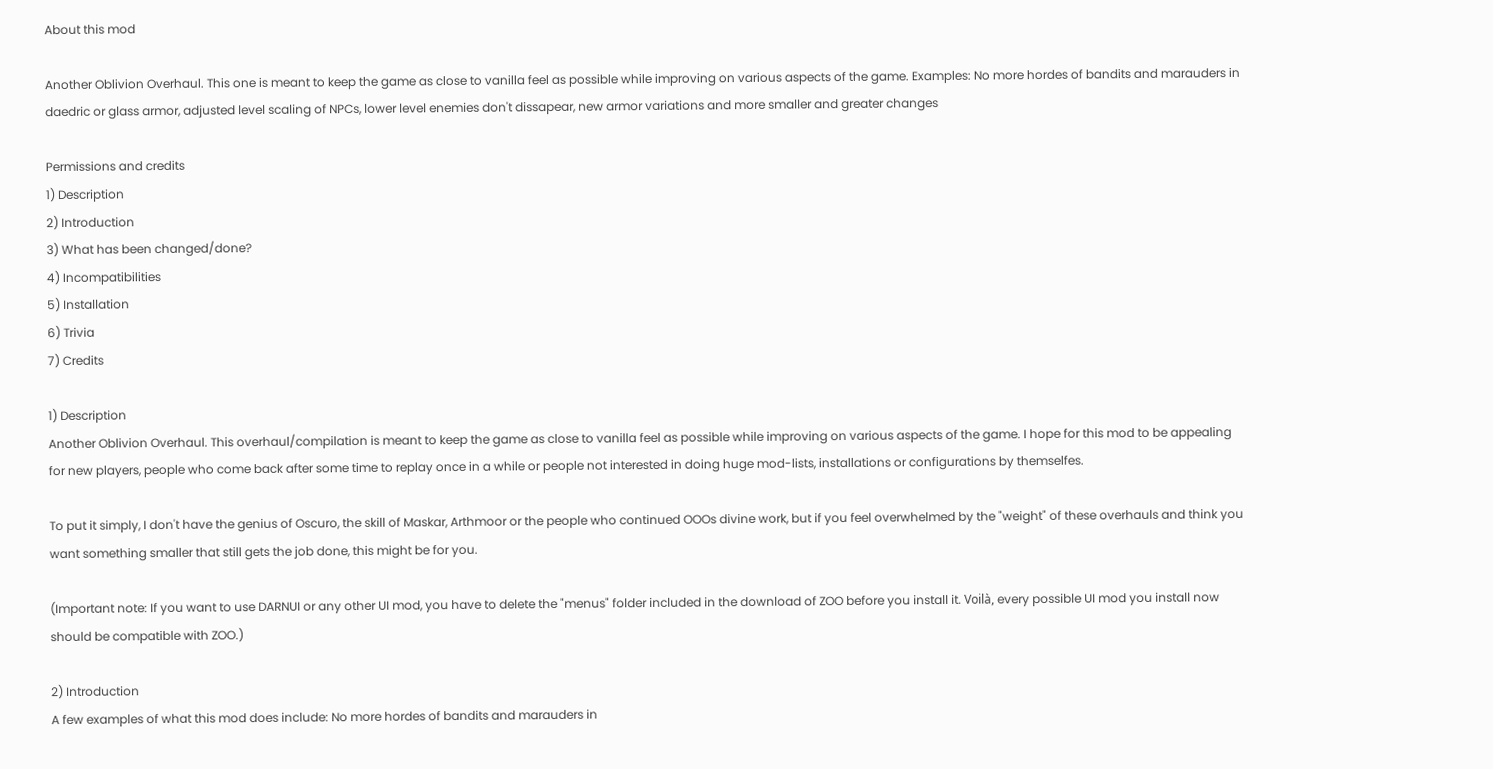About this mod

Another Oblivion Overhaul. This one is meant to keep the game as close to vanilla feel as possible while improving on various aspects of the game. Examples: No more hordes of bandits and marauders in daedric or glass armor, adjusted level scaling of NPCs, lower level enemies don't dissapear, new armor variations and more smaller and greater changes

Permissions and credits
1) Description
2) Introduction
3) What has been changed/done?
4) Incompatibilities
5) Installation
6) Trivia
7) Credits

1) Description
Another Oblivion Overhaul. This overhaul/compilation is meant to keep the game as close to vanilla feel as possible while improving on various aspects of the game. I hope for this mod to be appealing for new players, people who come back after some time to replay once in a while or people not interested in doing huge mod-lists, installations or configurations by themselfes.

To put it simply, I don't have the genius of Oscuro, the skill of Maskar, Arthmoor or the people who continued OOOs divine work, but if you feel overwhelmed by the "weight" of these overhauls and think you want something smaller that still gets the job done, this might be for you.

(Important note: If you want to use DARNUI or any other UI mod, you have to delete the "menus" folder included in the download of ZOO before you install it. Voilà, every possible UI mod you install now should be compatible with ZOO.)

2) Introduction
A few examples of what this mod does include: No more hordes of bandits and marauders in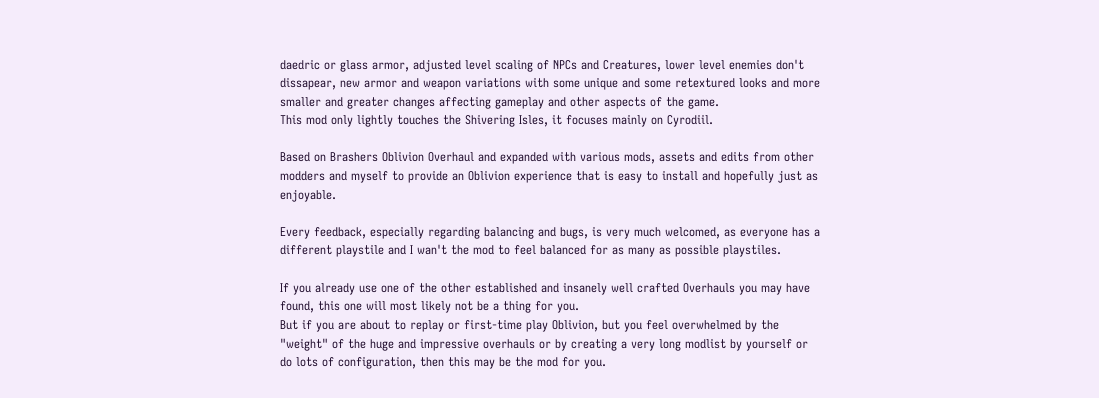daedric or glass armor, adjusted level scaling of NPCs and Creatures, lower level enemies don't dissapear, new armor and weapon variations with some unique and some retextured looks and more smaller and greater changes affecting gameplay and other aspects of the game.
This mod only lightly touches the Shivering Isles, it focuses mainly on Cyrodiil.

Based on Brashers Oblivion Overhaul and expanded with various mods, assets and edits from other modders and myself to provide an Oblivion experience that is easy to install and hopefully just as enjoyable.

Every feedback, especially regarding balancing and bugs, is very much welcomed, as everyone has a different playstile and I wan't the mod to feel balanced for as many as possible playstiles.

If you already use one of the other established and insanely well crafted Overhauls you may have found, this one will most likely not be a thing for you.
But if you are about to replay or first-time play Oblivion, but you feel overwhelmed by the "weight" of the huge and impressive overhauls or by creating a very long modlist by yourself or do lots of configuration, then this may be the mod for you.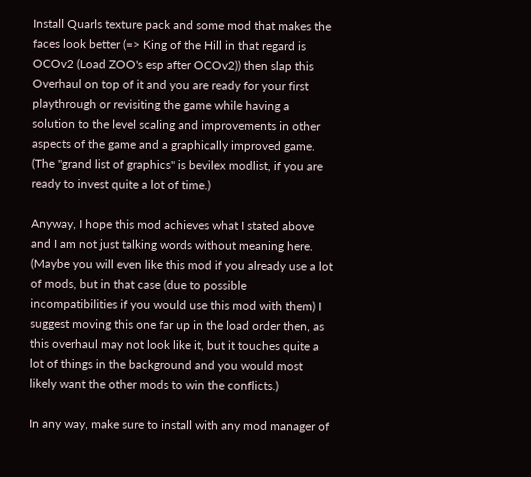Install Quarls texture pack and some mod that makes the faces look better (=> King of the Hill in that regard is OCOv2 (Load ZOO's esp after OCOv2)) then slap this Overhaul on top of it and you are ready for your first playthrough or revisiting the game while having a solution to the level scaling and improvements in other aspects of the game and a graphically improved game.
(The "grand list of graphics" is bevilex modlist, if you are ready to invest quite a lot of time.)

Anyway, I hope this mod achieves what I stated above and I am not just talking words without meaning here.
(Maybe you will even like this mod if you already use a lot of mods, but in that case (due to possible incompatibilities if you would use this mod with them) I suggest moving this one far up in the load order then, as this overhaul may not look like it, but it touches quite a lot of things in the background and you would most likely want the other mods to win the conflicts.)

In any way, make sure to install with any mod manager of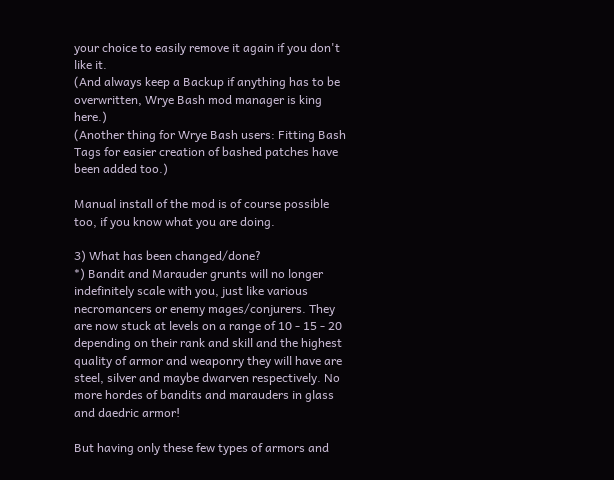your choice to easily remove it again if you don't like it.
(And always keep a Backup if anything has to be overwritten, Wrye Bash mod manager is king here.)
(Another thing for Wrye Bash users: Fitting Bash Tags for easier creation of bashed patches have been added too.)

Manual install of the mod is of course possible too, if you know what you are doing.

3) What has been changed/done?
*) Bandit and Marauder grunts will no longer indefinitely scale with you, just like various necromancers or enemy mages/conjurers. They are now stuck at levels on a range of 10 - 15 - 20 depending on their rank and skill and the highest quality of armor and weaponry they will have are steel, silver and maybe dwarven respectively. No more hordes of bandits and marauders in glass and daedric armor!

But having only these few types of armors and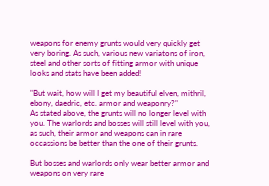weapons for enemy grunts would very quickly get very boring. As such, various new variatons of iron, steel and other sorts of fitting armor with unique looks and stats have been added!

"But wait, how will I get my beautiful elven, mithril, ebony, daedric, etc. armor and weaponry?"
As stated above, the grunts will no longer level with you. The warlords and bosses will still level with you, as such, their armor and weapons can in rare occassions be better than the one of their grunts.

But bosses and warlords only wear better armor and weapons on very rare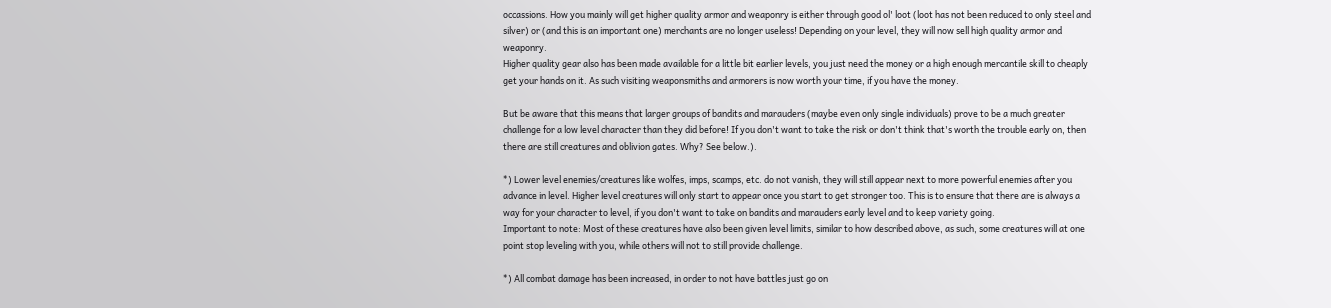occassions. How you mainly will get higher quality armor and weaponry is either through good ol' loot (loot has not been reduced to only steel and silver) or (and this is an important one) merchants are no longer useless! Depending on your level, they will now sell high quality armor and weaponry.
Higher quality gear also has been made available for a little bit earlier levels, you just need the money or a high enough mercantile skill to cheaply get your hands on it. As such visiting weaponsmiths and armorers is now worth your time, if you have the money.

But be aware that this means that larger groups of bandits and marauders (maybe even only single individuals) prove to be a much greater challenge for a low level character than they did before! If you don't want to take the risk or don't think that's worth the trouble early on, then there are still creatures and oblivion gates. Why? See below.).

*) Lower level enemies/creatures like wolfes, imps, scamps, etc. do not vanish, they will still appear next to more powerful enemies after you advance in level. Higher level creatures will only start to appear once you start to get stronger too. This is to ensure that there are is always a way for your character to level, if you don't want to take on bandits and marauders early level and to keep variety going.
Important to note: Most of these creatures have also been given level limits, similar to how described above, as such, some creatures will at one point stop leveling with you, while others will not to still provide challenge.

*) All combat damage has been increased, in order to not have battles just go on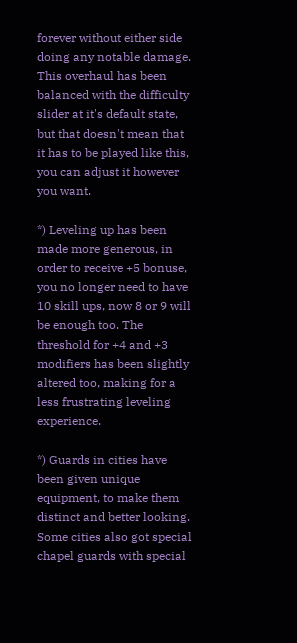forever without either side doing any notable damage. This overhaul has been balanced with the difficulty slider at it's default state, but that doesn't mean that it has to be played like this, you can adjust it however you want.

*) Leveling up has been made more generous, in order to receive +5 bonuse, you no longer need to have 10 skill ups, now 8 or 9 will be enough too. The threshold for +4 and +3 modifiers has been slightly altered too, making for a less frustrating leveling experience.

*) Guards in cities have been given unique equipment, to make them distinct and better looking. Some cities also got special chapel guards with special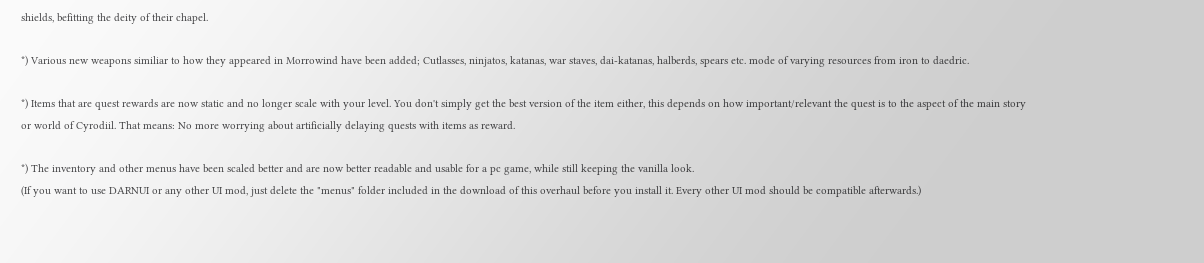shields, befitting the deity of their chapel.

*) Various new weapons similiar to how they appeared in Morrowind have been added; Cutlasses, ninjatos, katanas, war staves, dai-katanas, halberds, spears etc. mode of varying resources from iron to daedric.

*) Items that are quest rewards are now static and no longer scale with your level. You don't simply get the best version of the item either, this depends on how important/relevant the quest is to the aspect of the main story or world of Cyrodiil. That means: No more worrying about artificially delaying quests with items as reward.

*) The inventory and other menus have been scaled better and are now better readable and usable for a pc game, while still keeping the vanilla look.
(If you want to use DARNUI or any other UI mod, just delete the "menus" folder included in the download of this overhaul before you install it. Every other UI mod should be compatible afterwards.)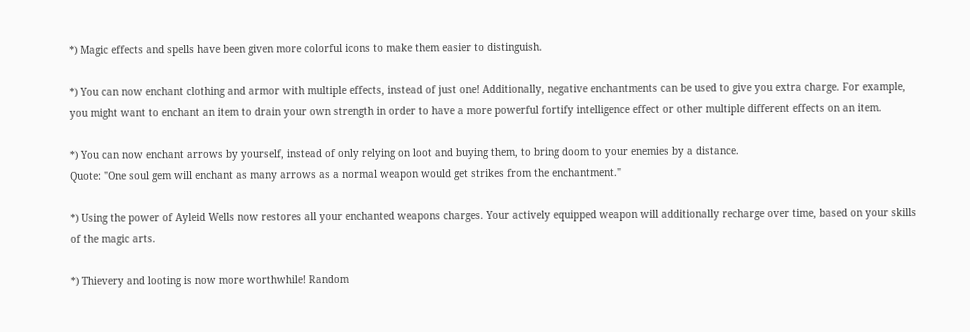*) Magic effects and spells have been given more colorful icons to make them easier to distinguish.

*) You can now enchant clothing and armor with multiple effects, instead of just one! Additionally, negative enchantments can be used to give you extra charge. For example, you might want to enchant an item to drain your own strength in order to have a more powerful fortify intelligence effect or other multiple different effects on an item.

*) You can now enchant arrows by yourself, instead of only relying on loot and buying them, to bring doom to your enemies by a distance.
Quote: "One soul gem will enchant as many arrows as a normal weapon would get strikes from the enchantment."

*) Using the power of Ayleid Wells now restores all your enchanted weapons charges. Your actively equipped weapon will additionally recharge over time, based on your skills of the magic arts.

*) Thievery and looting is now more worthwhile! Random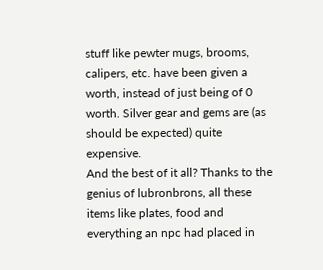stuff like pewter mugs, brooms, calipers, etc. have been given a worth, instead of just being of 0
worth. Silver gear and gems are (as should be expected) quite expensive.
And the best of it all? Thanks to the genius of lubronbrons, all these items like plates, food and everything an npc had placed in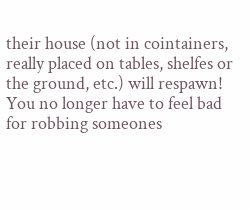their house (not in cointainers, really placed on tables, shelfes or the ground, etc.) will respawn! You no longer have to feel bad for robbing someones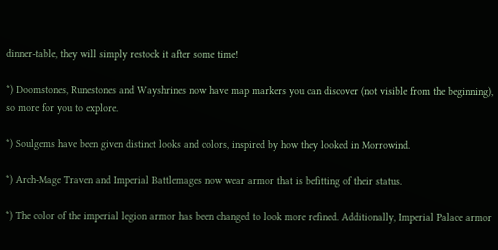dinner-table, they will simply restock it after some time!

*) Doomstones, Runestones and Wayshrines now have map markers you can discover (not visible from the beginning), so more for you to explore.

*) Soulgems have been given distinct looks and colors, inspired by how they looked in Morrowind.

*) Arch-Mage Traven and Imperial Battlemages now wear armor that is befitting of their status.

*) The color of the imperial legion armor has been changed to look more refined. Additionally, Imperial Palace armor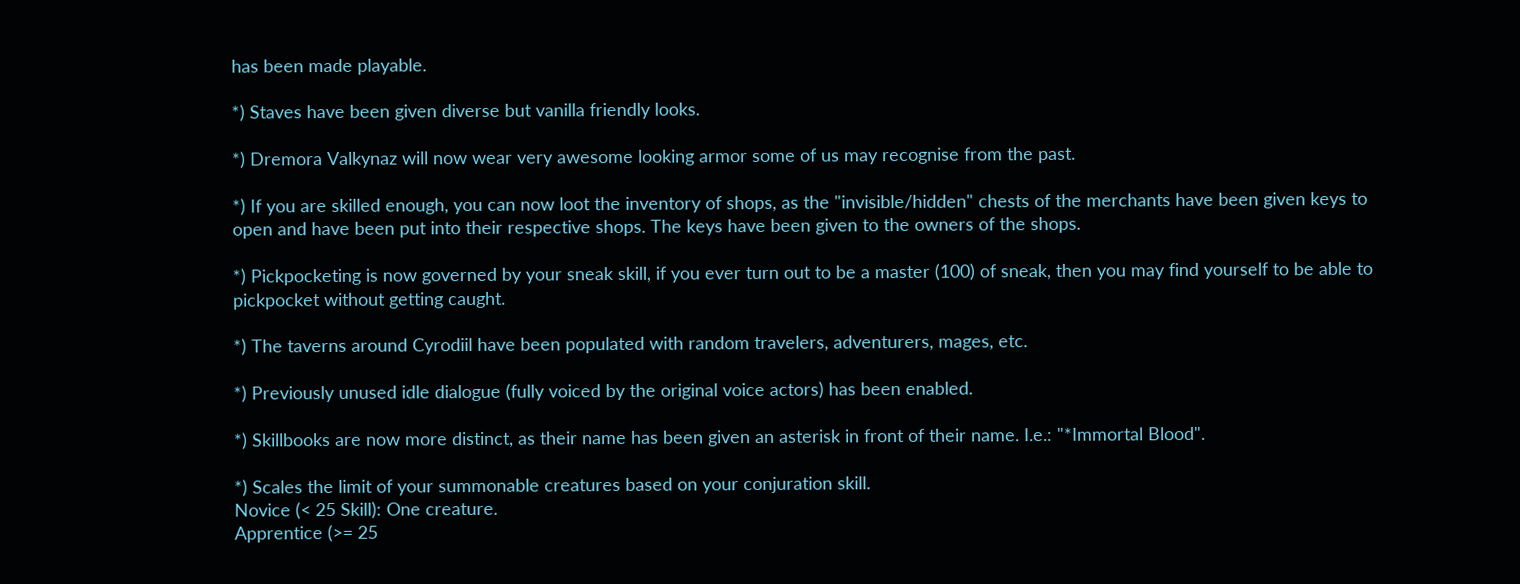has been made playable.

*) Staves have been given diverse but vanilla friendly looks.

*) Dremora Valkynaz will now wear very awesome looking armor some of us may recognise from the past.

*) If you are skilled enough, you can now loot the inventory of shops, as the "invisible/hidden" chests of the merchants have been given keys to
open and have been put into their respective shops. The keys have been given to the owners of the shops.

*) Pickpocketing is now governed by your sneak skill, if you ever turn out to be a master (100) of sneak, then you may find yourself to be able to
pickpocket without getting caught.

*) The taverns around Cyrodiil have been populated with random travelers, adventurers, mages, etc.

*) Previously unused idle dialogue (fully voiced by the original voice actors) has been enabled.

*) Skillbooks are now more distinct, as their name has been given an asterisk in front of their name. I.e.: "*Immortal Blood".

*) Scales the limit of your summonable creatures based on your conjuration skill.
Novice (< 25 Skill): One creature.
Apprentice (>= 25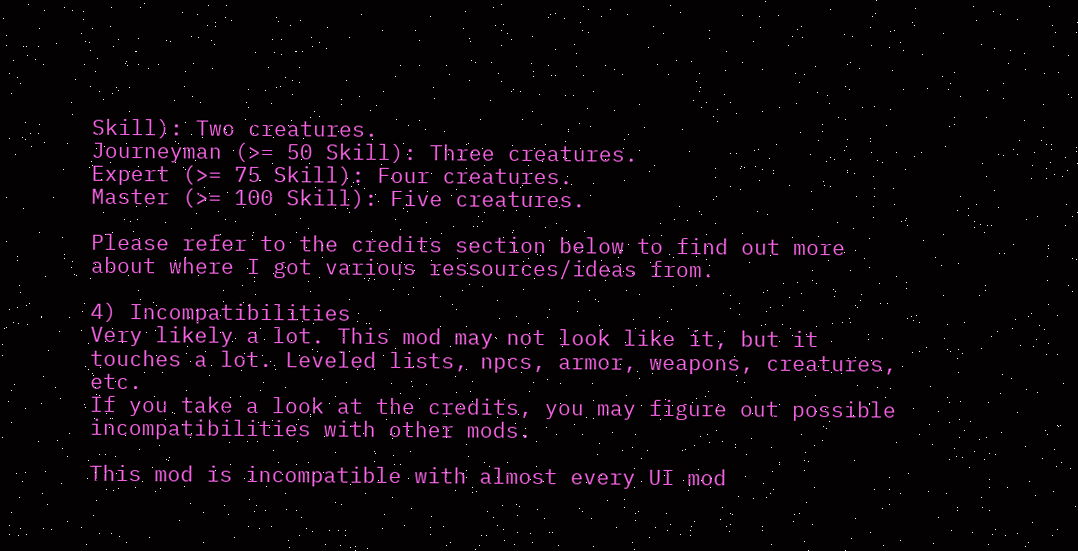Skill): Two creatures.
Journeyman (>= 50 Skill): Three creatures.
Expert (>= 75 Skill): Four creatures.
Master (>= 100 Skill): Five creatures.

Please refer to the credits section below to find out more about where I got various ressources/ideas from.

4) Incompatibilities
Very likely a lot. This mod may not look like it, but it touches a lot. Leveled lists, npcs, armor, weapons, creatures, etc.
If you take a look at the credits, you may figure out possible incompatibilities with other mods.

This mod is incompatible with almost every UI mod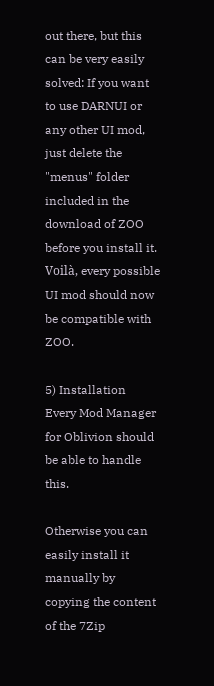out there, but this can be very easily solved: If you want to use DARNUI or any other UI mod, just delete the "menus" folder included in the download of ZOO before you install it. Voilà, every possible UI mod should now be compatible with ZOO.

5) Installation
Every Mod Manager for Oblivion should be able to handle this.

Otherwise you can easily install it manually by copying the content of the 7Zip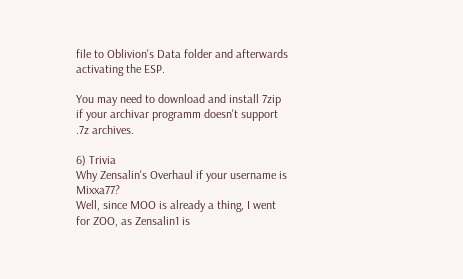file to Oblivion's Data folder and afterwards activating the ESP.

You may need to download and install 7zip if your archivar programm doesn't support .7z archives.

6) Trivia
Why Zensalin's Overhaul if your username is Mixxa77?
Well, since MOO is already a thing, I went for ZOO, as Zensalin1 is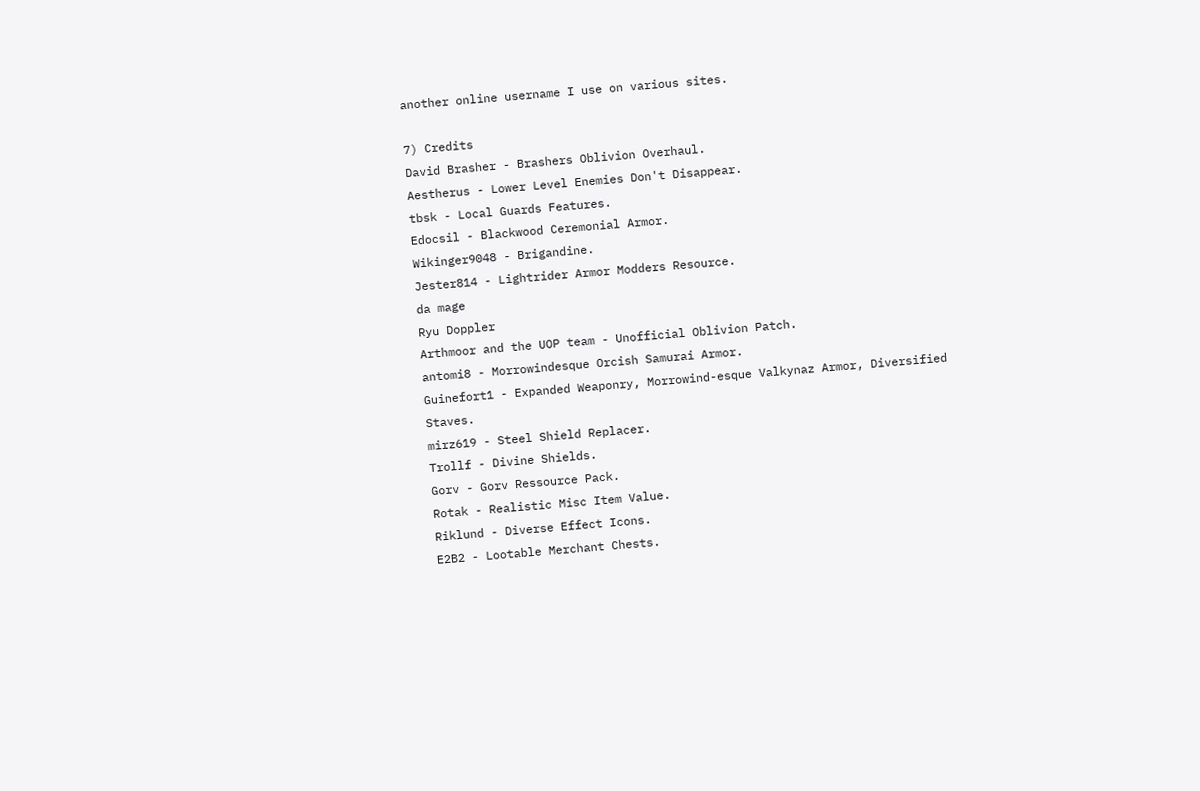another online username I use on various sites.

7) Credits
David Brasher - Brashers Oblivion Overhaul.
Aestherus - Lower Level Enemies Don't Disappear.
tbsk - Local Guards Features.
Edocsil - Blackwood Ceremonial Armor.
Wikinger9048 - Brigandine.
Jester814 - Lightrider Armor Modders Resource.
da mage
Ryu Doppler
Arthmoor and the UOP team - Unofficial Oblivion Patch.
antomi8 - Morrowindesque Orcish Samurai Armor.
Guinefort1 - Expanded Weaponry, Morrowind-esque Valkynaz Armor, Diversified Staves.
mirz619 - Steel Shield Replacer.
Trollf - Divine Shields.
Gorv - Gorv Ressource Pack.
Rotak - Realistic Misc Item Value.
Riklund - Diverse Effect Icons.
E2B2 - Lootable Merchant Chests.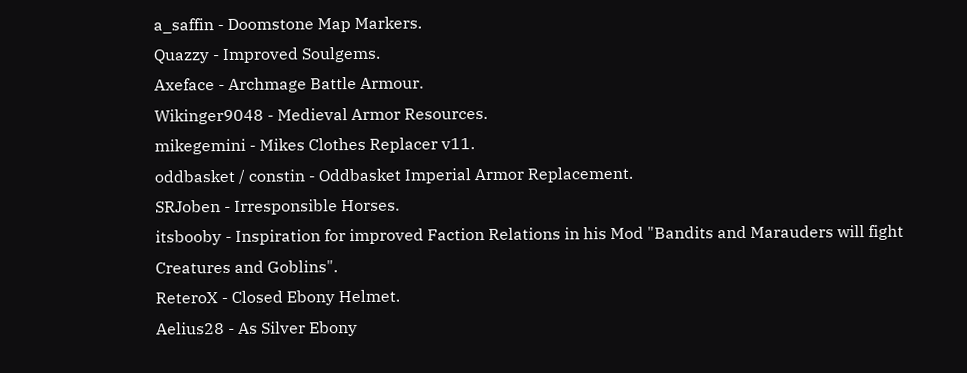a_saffin - Doomstone Map Markers.
Quazzy - Improved Soulgems.
Axeface - Archmage Battle Armour.
Wikinger9048 - Medieval Armor Resources.
mikegemini - Mikes Clothes Replacer v11.
oddbasket / constin - Oddbasket Imperial Armor Replacement.
SRJoben - Irresponsible Horses.
itsbooby - Inspiration for improved Faction Relations in his Mod "Bandits and Marauders will fight Creatures and Goblins".
ReteroX - Closed Ebony Helmet.
Aelius28 - As Silver Ebony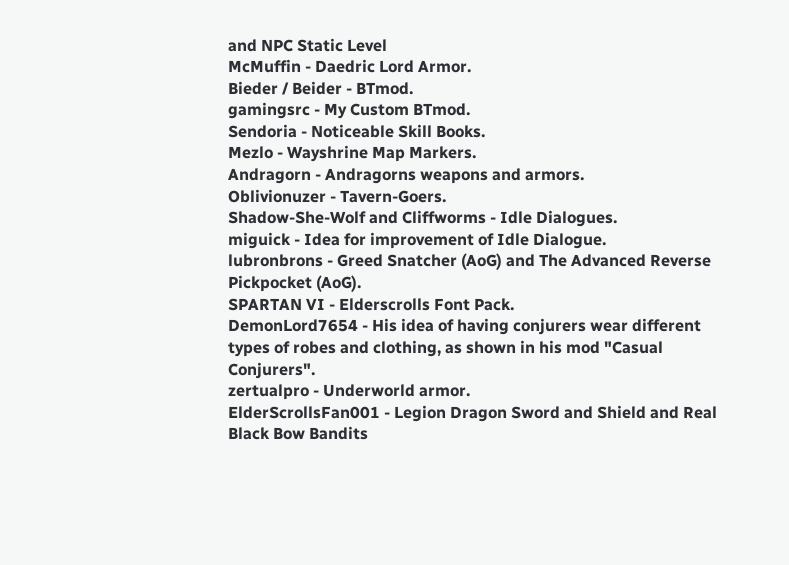and NPC Static Level
McMuffin - Daedric Lord Armor.
Bieder / Beider - BTmod.
gamingsrc - My Custom BTmod.
Sendoria - Noticeable Skill Books.
Mezlo - Wayshrine Map Markers.
Andragorn - Andragorns weapons and armors.
Oblivionuzer - Tavern-Goers.
Shadow-She-Wolf and Cliffworms - Idle Dialogues.
miguick - Idea for improvement of Idle Dialogue.
lubronbrons - Greed Snatcher (AoG) and The Advanced Reverse Pickpocket (AoG).
SPARTAN VI - Elderscrolls Font Pack.
DemonLord7654 - His idea of having conjurers wear different types of robes and clothing, as shown in his mod "Casual Conjurers".
zertualpro - Underworld armor.
ElderScrollsFan001 - Legion Dragon Sword and Shield and Real Black Bow Bandits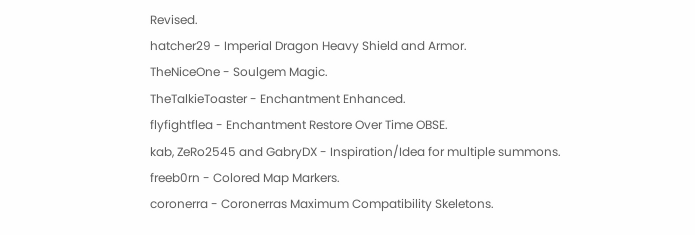Revised.
hatcher29 - Imperial Dragon Heavy Shield and Armor.
TheNiceOne - Soulgem Magic.
TheTalkieToaster - Enchantment Enhanced.
flyfightflea - Enchantment Restore Over Time OBSE.
kab, ZeRo2545 and GabryDX - Inspiration/Idea for multiple summons.
freeb0rn - Colored Map Markers.
coronerra - Coronerras Maximum Compatibility Skeletons.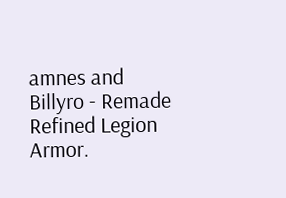amnes and Billyro - Remade Refined Legion Armor.